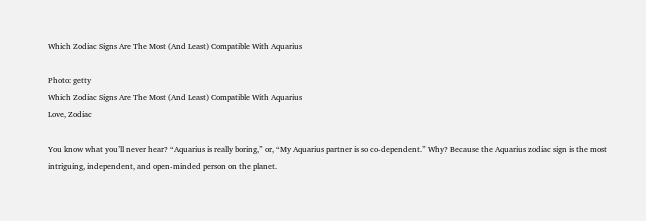Which Zodiac Signs Are The Most (And Least) Compatible With Aquarius

Photo: getty
Which Zodiac Signs Are The Most (And Least) Compatible With Aquarius
Love, Zodiac

You know what you’ll never hear? “Aquarius is really boring,” or, “My Aquarius partner is so co-dependent.” Why? Because the Aquarius zodiac sign is the most intriguing, independent, and open-minded person on the planet.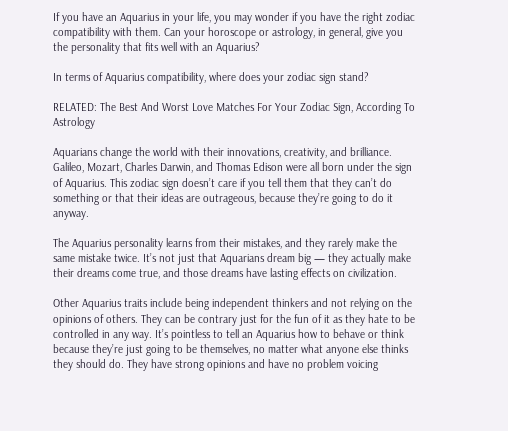If you have an Aquarius in your life, you may wonder if you have the right zodiac compatibility with them. Can your horoscope or astrology, in general, give you the personality that fits well with an Aquarius?

In terms of Aquarius compatibility, where does your zodiac sign stand?

RELATED: The Best And Worst Love Matches For Your Zodiac Sign, According To Astrology

Aquarians change the world with their innovations, creativity, and brilliance. Galileo, Mozart, Charles Darwin, and Thomas Edison were all born under the sign of Aquarius. This zodiac sign doesn’t care if you tell them that they can’t do something or that their ideas are outrageous, because they’re going to do it anyway.

The Aquarius personality learns from their mistakes, and they rarely make the same mistake twice. It’s not just that Aquarians dream big — they actually make their dreams come true, and those dreams have lasting effects on civilization.

Other Aquarius traits include being independent thinkers and not relying on the opinions of others. They can be contrary just for the fun of it as they hate to be controlled in any way. It’s pointless to tell an Aquarius how to behave or think because they’re just going to be themselves, no matter what anyone else thinks they should do. They have strong opinions and have no problem voicing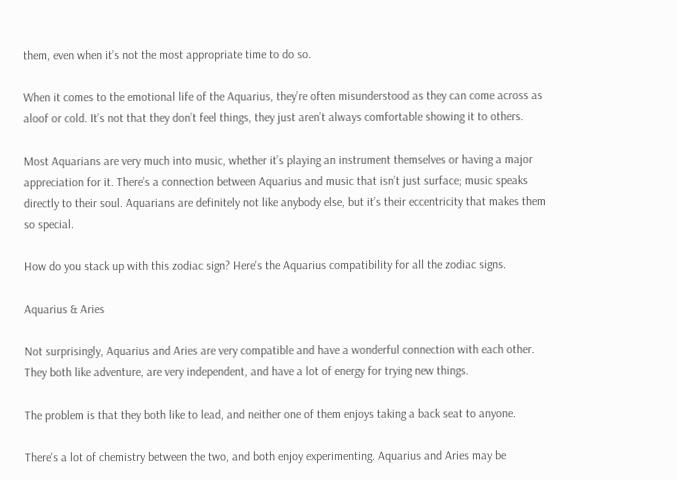them, even when it’s not the most appropriate time to do so.

When it comes to the emotional life of the Aquarius, they’re often misunderstood as they can come across as aloof or cold. It’s not that they don’t feel things, they just aren’t always comfortable showing it to others.

Most Aquarians are very much into music, whether it’s playing an instrument themselves or having a major appreciation for it. There’s a connection between Aquarius and music that isn’t just surface; music speaks directly to their soul. Aquarians are definitely not like anybody else, but it’s their eccentricity that makes them so special.

How do you stack up with this zodiac sign? Here's the Aquarius compatibility for all the zodiac signs.

Aquarius & Aries

Not surprisingly, Aquarius and Aries are very compatible and have a wonderful connection with each other. They both like adventure, are very independent, and have a lot of energy for trying new things.

The problem is that they both like to lead, and neither one of them enjoys taking a back seat to anyone.

There's a lot of chemistry between the two, and both enjoy experimenting. Aquarius and Aries may be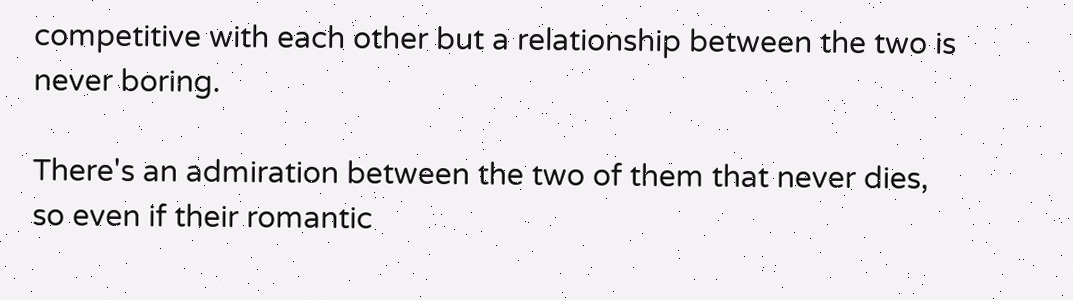competitive with each other but a relationship between the two is never boring.

There's an admiration between the two of them that never dies, so even if their romantic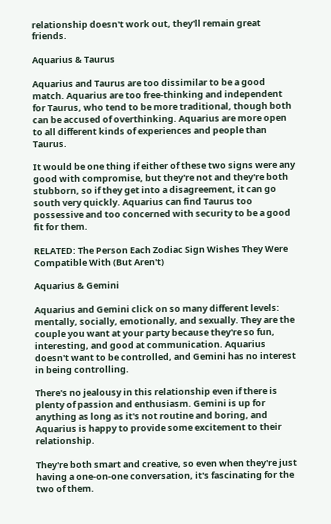relationship doesn't work out, they'll remain great friends.

Aquarius & Taurus

Aquarius and Taurus are too dissimilar to be a good match. Aquarius are too free-thinking and independent for Taurus, who tend to be more traditional, though both can be accused of overthinking. Aquarius are more open to all different kinds of experiences and people than Taurus.

It would be one thing if either of these two signs were any good with compromise, but they're not and they're both stubborn, so if they get into a disagreement, it can go south very quickly. Aquarius can find Taurus too possessive and too concerned with security to be a good fit for them.

RELATED: The Person Each Zodiac Sign Wishes They Were Compatible With (But Aren't)

Aquarius & Gemini

Aquarius and Gemini click on so many different levels: mentally, socially, emotionally, and sexually. They are the couple you want at your party because they're so fun, interesting, and good at communication. Aquarius doesn't want to be controlled, and Gemini has no interest in being controlling.

There's no jealousy in this relationship even if there is plenty of passion and enthusiasm. Gemini is up for anything as long as it's not routine and boring, and Aquarius is happy to provide some excitement to their relationship.

They're both smart and creative, so even when they're just having a one-on-one conversation, it's fascinating for the two of them.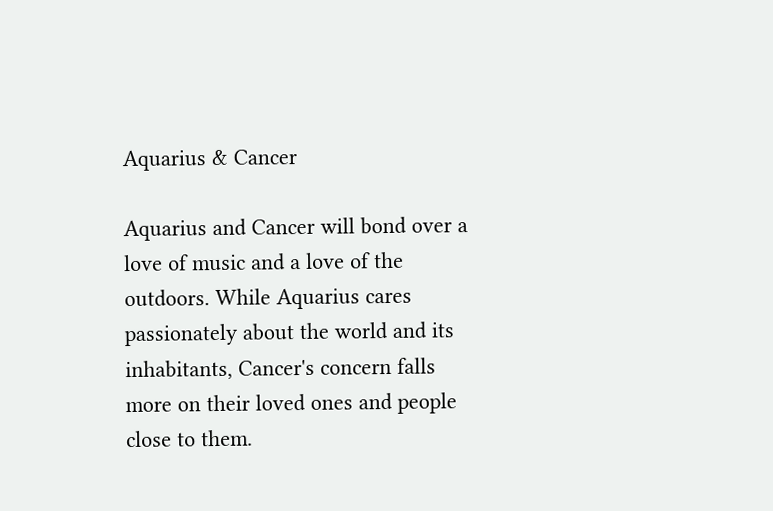Aquarius & Cancer

Aquarius and Cancer will bond over a love of music and a love of the outdoors. While Aquarius cares passionately about the world and its inhabitants, Cancer's concern falls more on their loved ones and people close to them.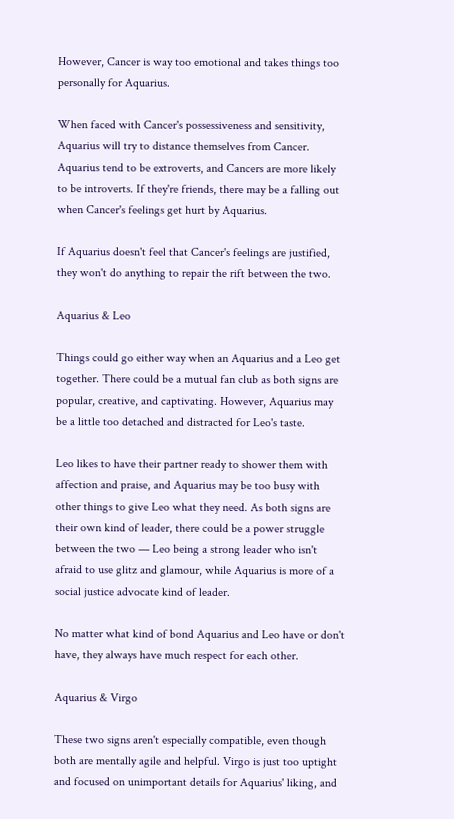However, Cancer is way too emotional and takes things too personally for Aquarius.

When faced with Cancer's possessiveness and sensitivity, Aquarius will try to distance themselves from Cancer. Aquarius tend to be extroverts, and Cancers are more likely to be introverts. If they're friends, there may be a falling out when Cancer's feelings get hurt by Aquarius.

If Aquarius doesn't feel that Cancer's feelings are justified, they won't do anything to repair the rift between the two.

Aquarius & Leo

Things could go either way when an Aquarius and a Leo get together. There could be a mutual fan club as both signs are popular, creative, and captivating. However, Aquarius may be a little too detached and distracted for Leo's taste.

Leo likes to have their partner ready to shower them with affection and praise, and Aquarius may be too busy with other things to give Leo what they need. As both signs are their own kind of leader, there could be a power struggle between the two — Leo being a strong leader who isn't afraid to use glitz and glamour, while Aquarius is more of a social justice advocate kind of leader.

No matter what kind of bond Aquarius and Leo have or don't have, they always have much respect for each other.

Aquarius & Virgo

These two signs aren't especially compatible, even though both are mentally agile and helpful. Virgo is just too uptight and focused on unimportant details for Aquarius' liking, and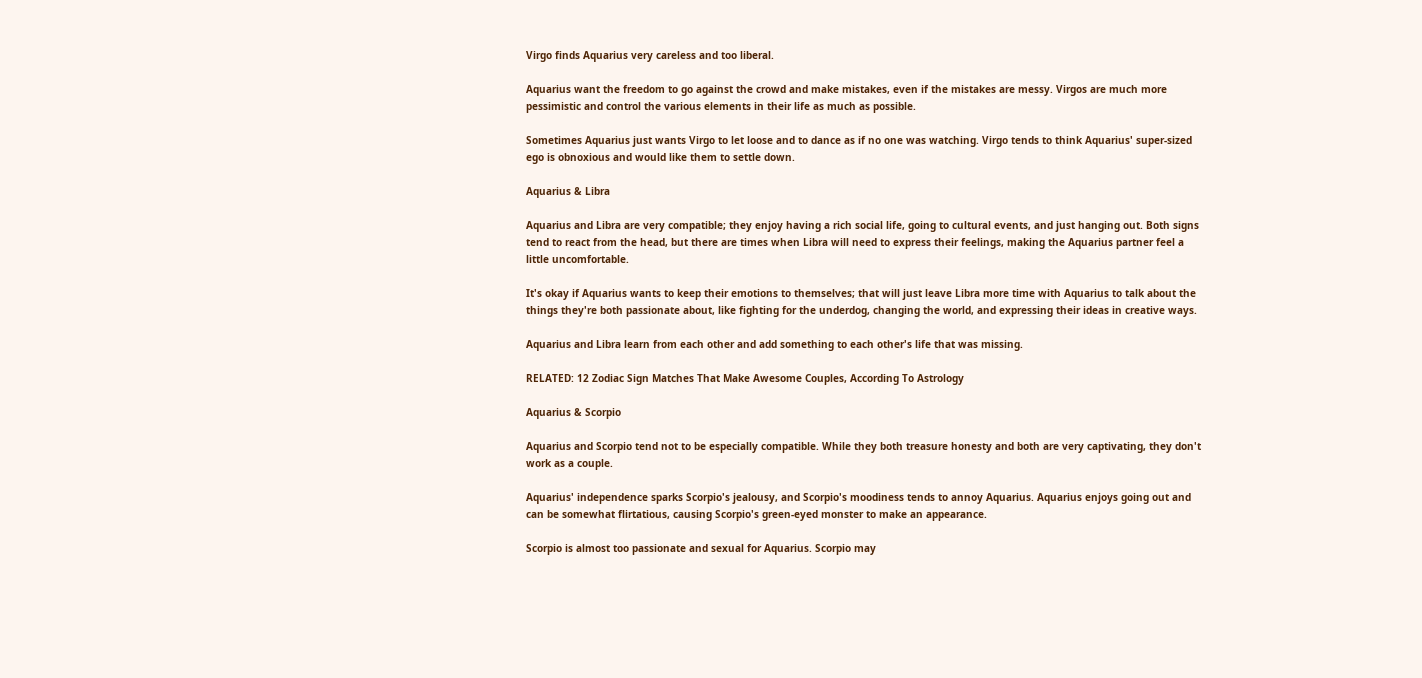Virgo finds Aquarius very careless and too liberal.

Aquarius want the freedom to go against the crowd and make mistakes, even if the mistakes are messy. Virgos are much more pessimistic and control the various elements in their life as much as possible.

Sometimes Aquarius just wants Virgo to let loose and to dance as if no one was watching. Virgo tends to think Aquarius' super-sized ego is obnoxious and would like them to settle down.

Aquarius & Libra

Aquarius and Libra are very compatible; they enjoy having a rich social life, going to cultural events, and just hanging out. Both signs tend to react from the head, but there are times when Libra will need to express their feelings, making the Aquarius partner feel a little uncomfortable.

It's okay if Aquarius wants to keep their emotions to themselves; that will just leave Libra more time with Aquarius to talk about the things they're both passionate about, like fighting for the underdog, changing the world, and expressing their ideas in creative ways.

Aquarius and Libra learn from each other and add something to each other's life that was missing.

RELATED: 12 Zodiac Sign Matches That Make Awesome Couples, According To Astrology

Aquarius & Scorpio

Aquarius and Scorpio tend not to be especially compatible. While they both treasure honesty and both are very captivating, they don't work as a couple.

Aquarius' independence sparks Scorpio's jealousy, and Scorpio's moodiness tends to annoy Aquarius. Aquarius enjoys going out and can be somewhat flirtatious, causing Scorpio's green-eyed monster to make an appearance.

Scorpio is almost too passionate and sexual for Aquarius. Scorpio may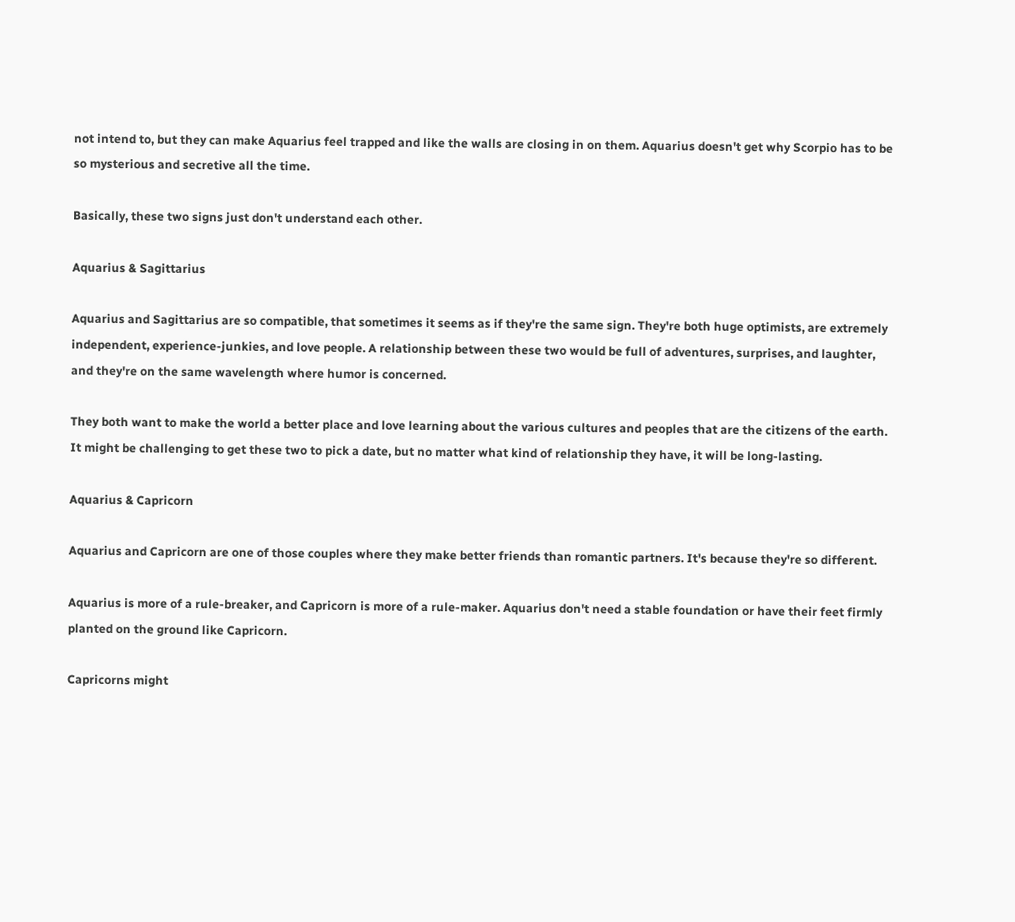not intend to, but they can make Aquarius feel trapped and like the walls are closing in on them. Aquarius doesn't get why Scorpio has to be so mysterious and secretive all the time.

Basically, these two signs just don't understand each other.

Aquarius & Sagittarius

Aquarius and Sagittarius are so compatible, that sometimes it seems as if they're the same sign. They're both huge optimists, are extremely independent, experience-junkies, and love people. A relationship between these two would be full of adventures, surprises, and laughter, and they're on the same wavelength where humor is concerned.

They both want to make the world a better place and love learning about the various cultures and peoples that are the citizens of the earth. It might be challenging to get these two to pick a date, but no matter what kind of relationship they have, it will be long-lasting.

Aquarius & Capricorn

Aquarius and Capricorn are one of those couples where they make better friends than romantic partners. It's because they're so different.

Aquarius is more of a rule-breaker, and Capricorn is more of a rule-maker. Aquarius don't need a stable foundation or have their feet firmly planted on the ground like Capricorn.

Capricorns might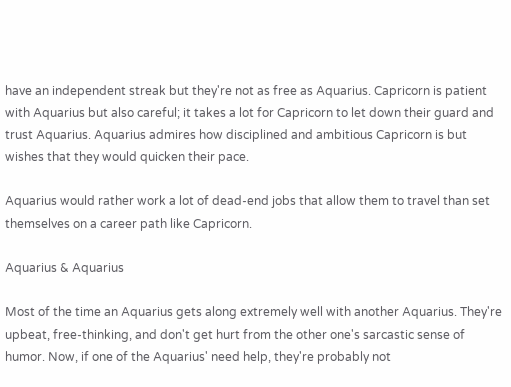have an independent streak but they're not as free as Aquarius. Capricorn is patient with Aquarius but also careful; it takes a lot for Capricorn to let down their guard and trust Aquarius. Aquarius admires how disciplined and ambitious Capricorn is but wishes that they would quicken their pace.

Aquarius would rather work a lot of dead-end jobs that allow them to travel than set themselves on a career path like Capricorn.

Aquarius & Aquarius

Most of the time an Aquarius gets along extremely well with another Aquarius. They're upbeat, free-thinking, and don't get hurt from the other one's sarcastic sense of humor. Now, if one of the Aquarius' need help, they're probably not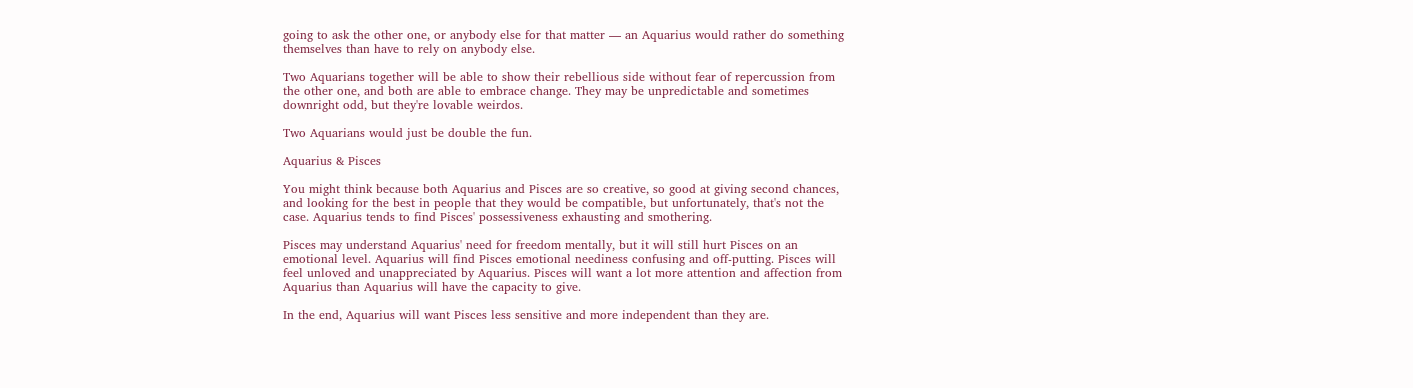going to ask the other one, or anybody else for that matter — an Aquarius would rather do something themselves than have to rely on anybody else.

Two Aquarians together will be able to show their rebellious side without fear of repercussion from the other one, and both are able to embrace change. They may be unpredictable and sometimes downright odd, but they're lovable weirdos.

Two Aquarians would just be double the fun.

Aquarius & Pisces

You might think because both Aquarius and Pisces are so creative, so good at giving second chances, and looking for the best in people that they would be compatible, but unfortunately, that's not the case. Aquarius tends to find Pisces' possessiveness exhausting and smothering.

Pisces may understand Aquarius' need for freedom mentally, but it will still hurt Pisces on an emotional level. Aquarius will find Pisces emotional neediness confusing and off-putting. Pisces will feel unloved and unappreciated by Aquarius. Pisces will want a lot more attention and affection from Aquarius than Aquarius will have the capacity to give.

In the end, Aquarius will want Pisces less sensitive and more independent than they are.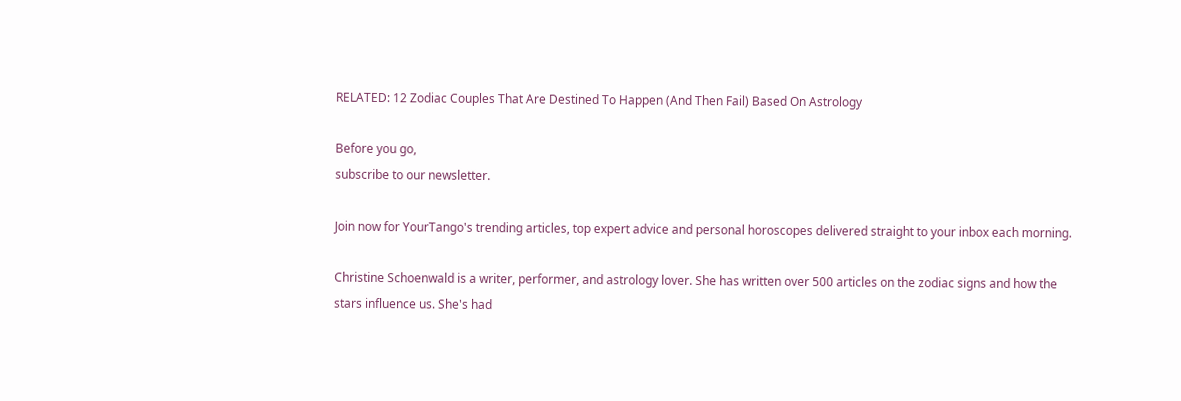RELATED: 12 Zodiac Couples That Are Destined To Happen (And Then Fail) Based On Astrology

Before you go,
subscribe to our newsletter.

Join now for YourTango's trending articles, top expert advice and personal horoscopes delivered straight to your inbox each morning.

Christine Schoenwald is a writer, performer, and astrology lover. She has written over 500 articles on the zodiac signs and how the stars influence us. She's had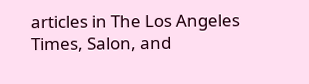articles in The Los Angeles Times, Salon, and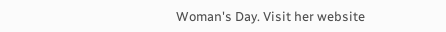Woman's Day. Visit her website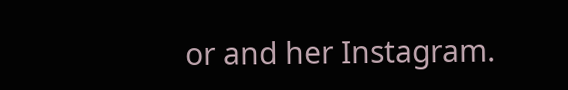or and her Instagram.